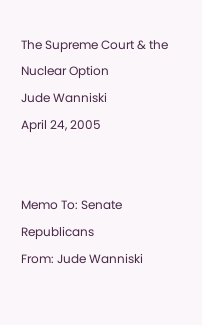The Supreme Court & the Nuclear Option
Jude Wanniski
April 24, 2005


Memo To: Senate Republicans
From: Jude Wanniski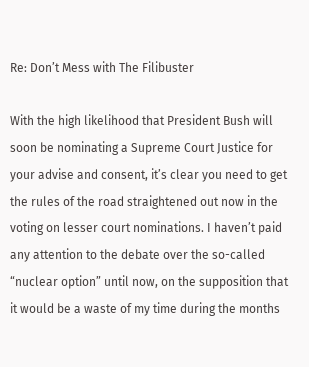Re: Don’t Mess with The Filibuster

With the high likelihood that President Bush will soon be nominating a Supreme Court Justice for your advise and consent, it’s clear you need to get the rules of the road straightened out now in the voting on lesser court nominations. I haven’t paid any attention to the debate over the so-called “nuclear option” until now, on the supposition that it would be a waste of my time during the months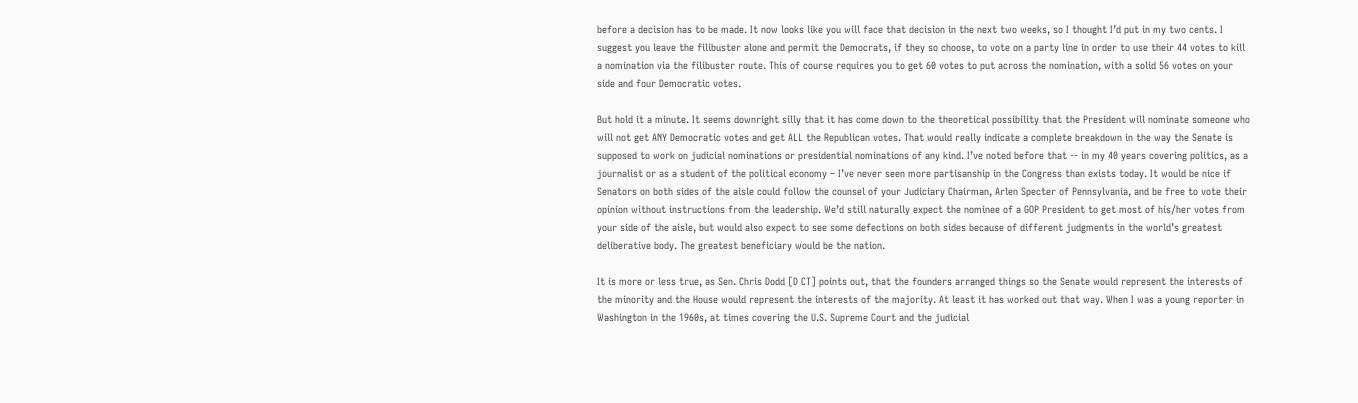before a decision has to be made. It now looks like you will face that decision in the next two weeks, so I thought I’d put in my two cents. I suggest you leave the filibuster alone and permit the Democrats, if they so choose, to vote on a party line in order to use their 44 votes to kill a nomination via the filibuster route. This of course requires you to get 60 votes to put across the nomination, with a solid 56 votes on your side and four Democratic votes.

But hold it a minute. It seems downright silly that it has come down to the theoretical possibility that the President will nominate someone who will not get ANY Democratic votes and get ALL the Republican votes. That would really indicate a complete breakdown in the way the Senate is supposed to work on judicial nominations or presidential nominations of any kind. I’ve noted before that -- in my 40 years covering politics, as a journalist or as a student of the political economy – I’ve never seen more partisanship in the Congress than exists today. It would be nice if Senators on both sides of the aisle could follow the counsel of your Judiciary Chairman, Arlen Specter of Pennsylvania, and be free to vote their opinion without instructions from the leadership. We’d still naturally expect the nominee of a GOP President to get most of his/her votes from your side of the aisle, but would also expect to see some defections on both sides because of different judgments in the world’s greatest deliberative body. The greatest beneficiary would be the nation.

It is more or less true, as Sen. Chris Dodd [D CT] points out, that the founders arranged things so the Senate would represent the interests of the minority and the House would represent the interests of the majority. At least it has worked out that way. When I was a young reporter in Washington in the 1960s, at times covering the U.S. Supreme Court and the judicial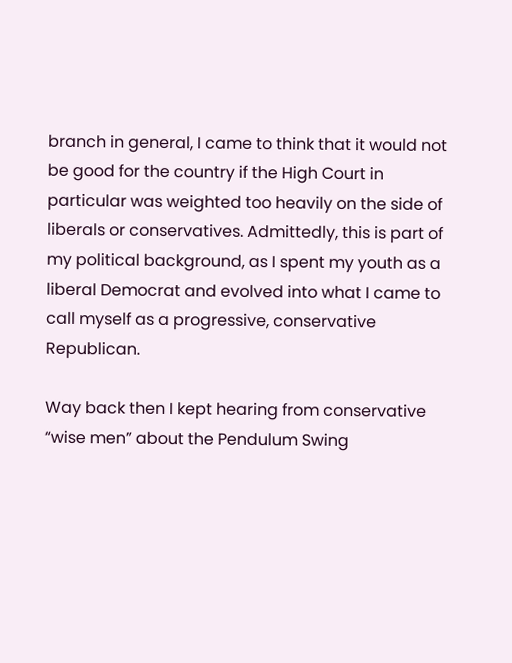branch in general, I came to think that it would not be good for the country if the High Court in particular was weighted too heavily on the side of liberals or conservatives. Admittedly, this is part of my political background, as I spent my youth as a liberal Democrat and evolved into what I came to call myself as a progressive, conservative Republican.

Way back then I kept hearing from conservative “wise men” about the Pendulum Swing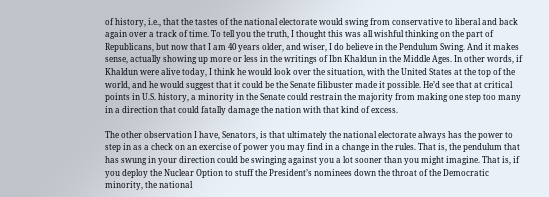of history, i.e., that the tastes of the national electorate would swing from conservative to liberal and back again over a track of time. To tell you the truth, I thought this was all wishful thinking on the part of Republicans, but now that I am 40 years older, and wiser, I do believe in the Pendulum Swing. And it makes sense, actually showing up more or less in the writings of Ibn Khaldun in the Middle Ages. In other words, if Khaldun were alive today, I think he would look over the situation, with the United States at the top of the world, and he would suggest that it could be the Senate filibuster made it possible. He’d see that at critical points in U.S. history, a minority in the Senate could restrain the majority from making one step too many in a direction that could fatally damage the nation with that kind of excess.

The other observation I have, Senators, is that ultimately the national electorate always has the power to step in as a check on an exercise of power you may find in a change in the rules. That is, the pendulum that has swung in your direction could be swinging against you a lot sooner than you might imagine. That is, if you deploy the Nuclear Option to stuff the President’s nominees down the throat of the Democratic minority, the national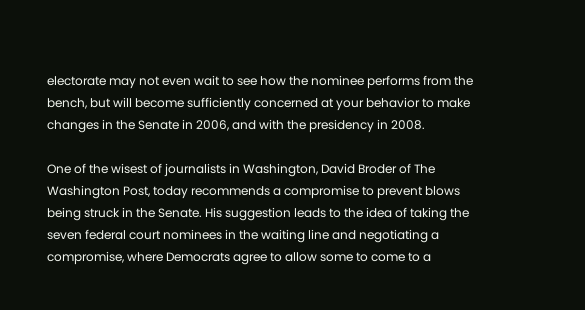electorate may not even wait to see how the nominee performs from the bench, but will become sufficiently concerned at your behavior to make changes in the Senate in 2006, and with the presidency in 2008.

One of the wisest of journalists in Washington, David Broder of The Washington Post, today recommends a compromise to prevent blows being struck in the Senate. His suggestion leads to the idea of taking the seven federal court nominees in the waiting line and negotiating a compromise, where Democrats agree to allow some to come to a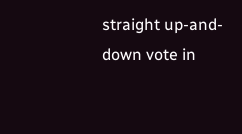straight up-and-down vote in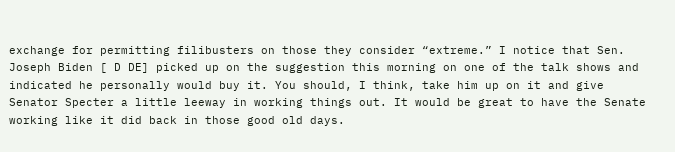exchange for permitting filibusters on those they consider “extreme.” I notice that Sen. Joseph Biden [ D DE] picked up on the suggestion this morning on one of the talk shows and indicated he personally would buy it. You should, I think, take him up on it and give Senator Specter a little leeway in working things out. It would be great to have the Senate working like it did back in those good old days.